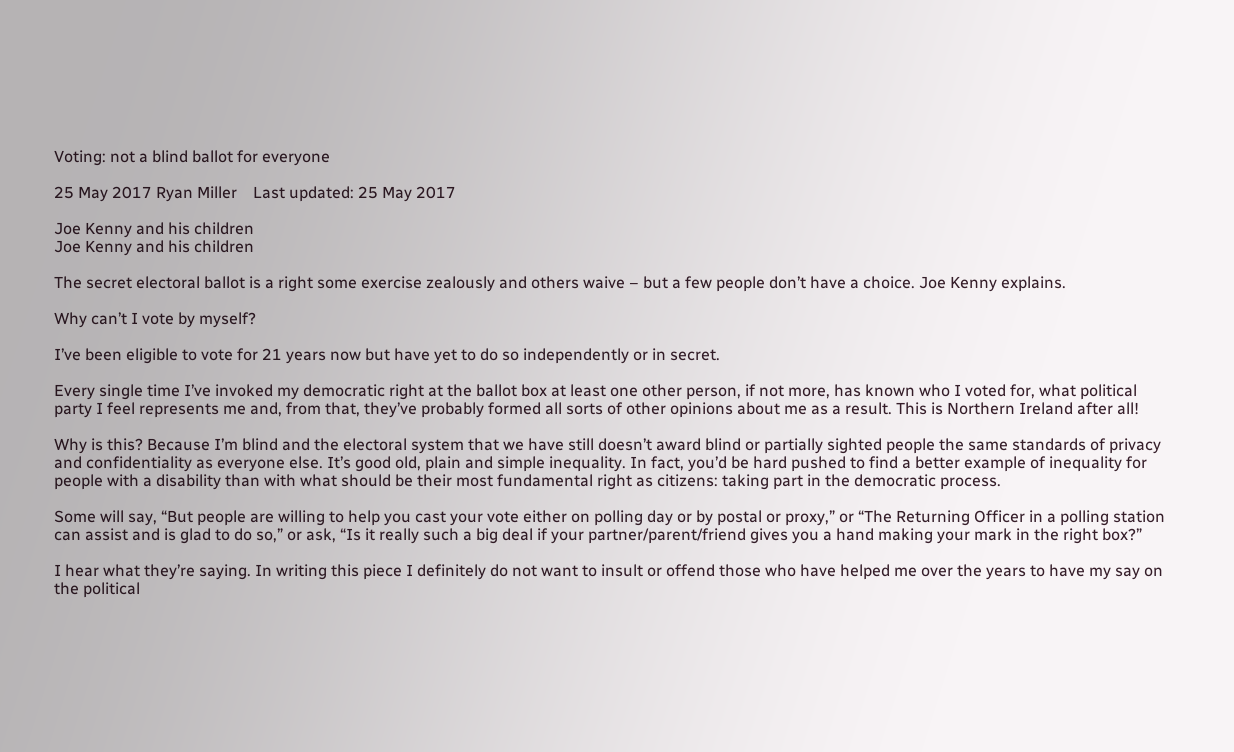Voting: not a blind ballot for everyone

25 May 2017 Ryan Miller    Last updated: 25 May 2017

Joe Kenny and his children
Joe Kenny and his children

The secret electoral ballot is a right some exercise zealously and others waive – but a few people don’t have a choice. Joe Kenny explains.

Why can’t I vote by myself?

I’ve been eligible to vote for 21 years now but have yet to do so independently or in secret.

Every single time I’ve invoked my democratic right at the ballot box at least one other person, if not more, has known who I voted for, what political party I feel represents me and, from that, they’ve probably formed all sorts of other opinions about me as a result. This is Northern Ireland after all!

Why is this? Because I’m blind and the electoral system that we have still doesn’t award blind or partially sighted people the same standards of privacy and confidentiality as everyone else. It’s good old, plain and simple inequality. In fact, you’d be hard pushed to find a better example of inequality for people with a disability than with what should be their most fundamental right as citizens: taking part in the democratic process.

Some will say, “But people are willing to help you cast your vote either on polling day or by postal or proxy,” or “The Returning Officer in a polling station can assist and is glad to do so,” or ask, “Is it really such a big deal if your partner/parent/friend gives you a hand making your mark in the right box?”

I hear what they’re saying. In writing this piece I definitely do not want to insult or offend those who have helped me over the years to have my say on the political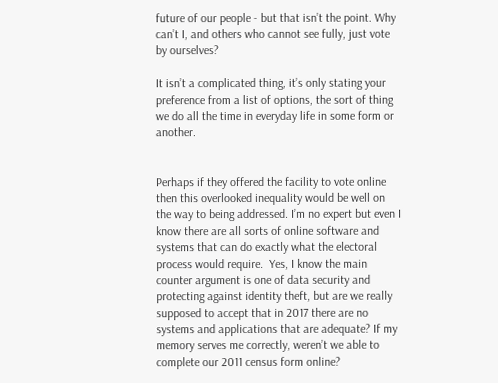future of our people - but that isn’t the point. Why can’t I, and others who cannot see fully, just vote by ourselves?

It isn’t a complicated thing, it’s only stating your preference from a list of options, the sort of thing we do all the time in everyday life in some form or another.


Perhaps if they offered the facility to vote online then this overlooked inequality would be well on the way to being addressed. I’m no expert but even I know there are all sorts of online software and systems that can do exactly what the electoral process would require.  Yes, I know the main counter argument is one of data security and protecting against identity theft, but are we really supposed to accept that in 2017 there are no systems and applications that are adequate? If my memory serves me correctly, weren’t we able to complete our 2011 census form online?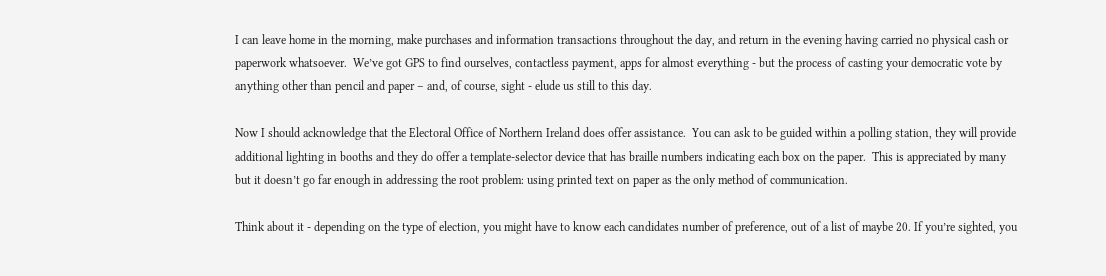I can leave home in the morning, make purchases and information transactions throughout the day, and return in the evening having carried no physical cash or paperwork whatsoever.  We’ve got GPS to find ourselves, contactless payment, apps for almost everything - but the process of casting your democratic vote by anything other than pencil and paper – and, of course, sight - elude us still to this day.

Now I should acknowledge that the Electoral Office of Northern Ireland does offer assistance.  You can ask to be guided within a polling station, they will provide additional lighting in booths and they do offer a template-selector device that has braille numbers indicating each box on the paper.  This is appreciated by many but it doesn’t go far enough in addressing the root problem: using printed text on paper as the only method of communication.

Think about it - depending on the type of election, you might have to know each candidates number of preference, out of a list of maybe 20. If you’re sighted, you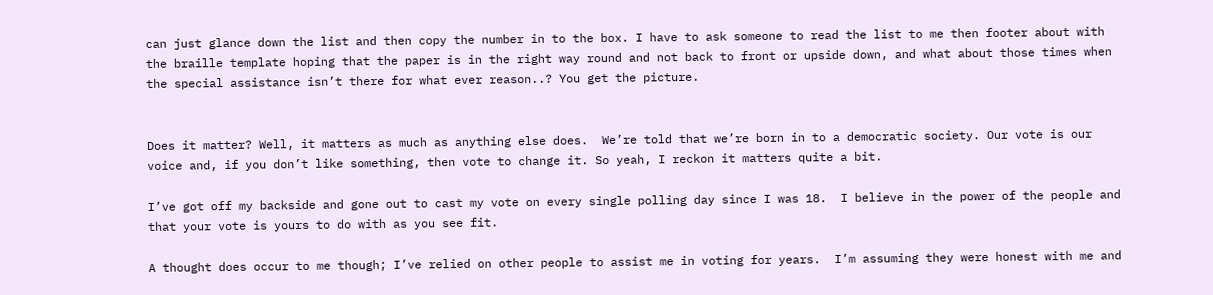can just glance down the list and then copy the number in to the box. I have to ask someone to read the list to me then footer about with the braille template hoping that the paper is in the right way round and not back to front or upside down, and what about those times when the special assistance isn’t there for what ever reason..? You get the picture.


Does it matter? Well, it matters as much as anything else does.  We’re told that we’re born in to a democratic society. Our vote is our voice and, if you don’t like something, then vote to change it. So yeah, I reckon it matters quite a bit.

I’ve got off my backside and gone out to cast my vote on every single polling day since I was 18.  I believe in the power of the people and that your vote is yours to do with as you see fit.

A thought does occur to me though; I’ve relied on other people to assist me in voting for years.  I’m assuming they were honest with me and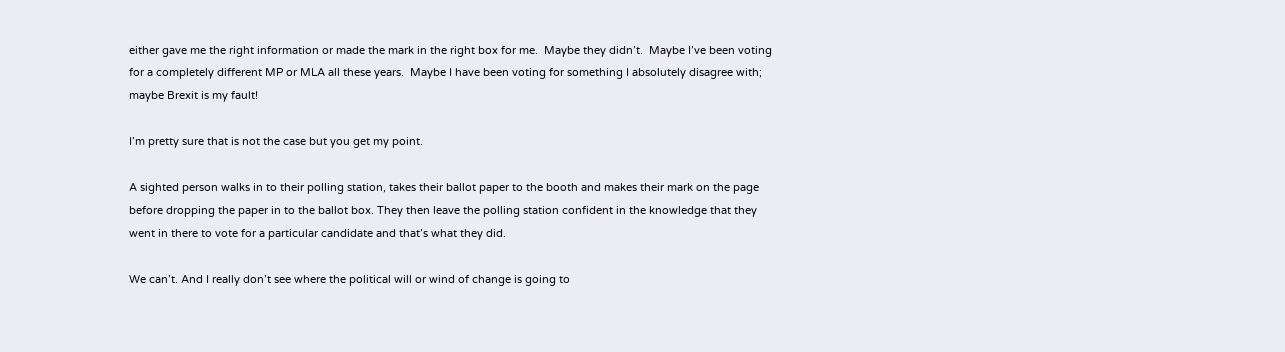either gave me the right information or made the mark in the right box for me.  Maybe they didn’t.  Maybe I’ve been voting for a completely different MP or MLA all these years.  Maybe I have been voting for something I absolutely disagree with; maybe Brexit is my fault!

I’m pretty sure that is not the case but you get my point.

A sighted person walks in to their polling station, takes their ballot paper to the booth and makes their mark on the page before dropping the paper in to the ballot box. They then leave the polling station confident in the knowledge that they went in there to vote for a particular candidate and that’s what they did.

We can’t. And I really don’t see where the political will or wind of change is going to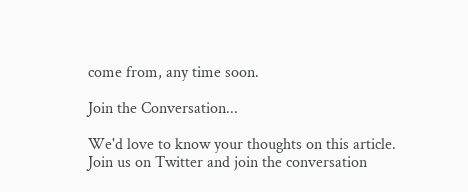come from, any time soon.

Join the Conversation...

We'd love to know your thoughts on this article.
Join us on Twitter and join the conversation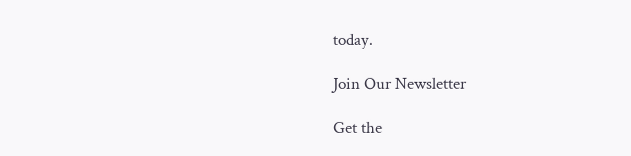today.

Join Our Newsletter

Get the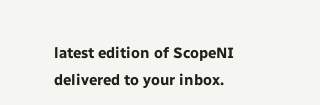latest edition of ScopeNI delivered to your inbox.